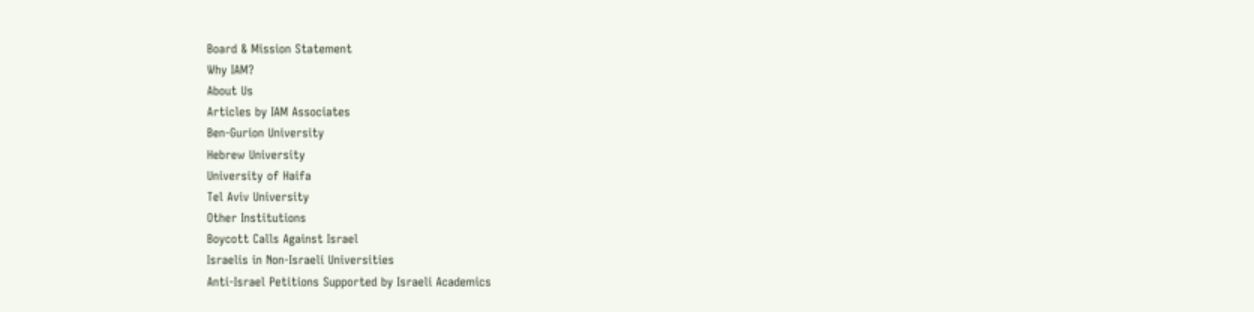Board & Mission Statement
Why IAM?
About Us
Articles by IAM Associates
Ben-Gurion University
Hebrew University
University of Haifa
Tel Aviv University
Other Institutions
Boycott Calls Against Israel
Israelis in Non-Israeli Universities
Anti-Israel Petitions Supported by Israeli Academics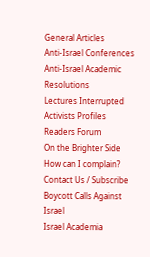General Articles
Anti-Israel Conferences
Anti-Israel Academic Resolutions
Lectures Interrupted
Activists Profiles
Readers Forum
On the Brighter Side
How can I complain?
Contact Us / Subscribe
Boycott Calls Against Israel
Israel Academia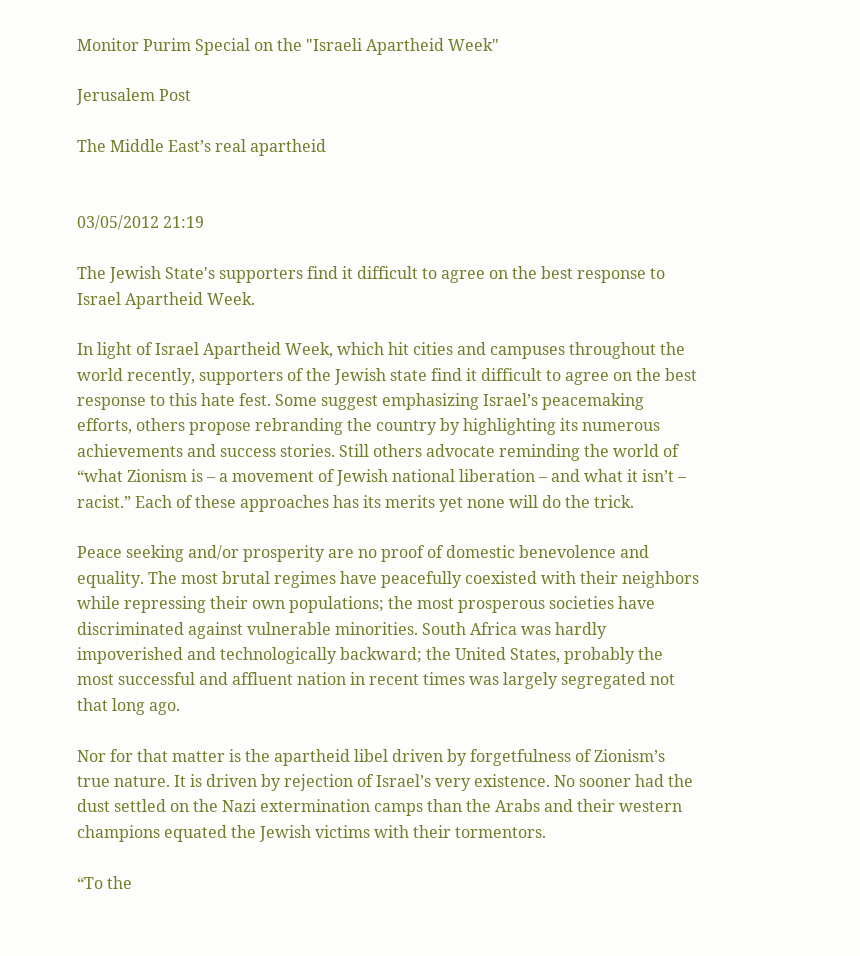Monitor Purim Special on the "Israeli Apartheid Week"

Jerusalem Post

The Middle East’s real apartheid


03/05/2012 21:19

The Jewish State's supporters find it difficult to agree on the best response to Israel Apartheid Week.

In light of Israel Apartheid Week, which hit cities and campuses throughout the world recently, supporters of the Jewish state find it difficult to agree on the best response to this hate fest. Some suggest emphasizing Israel’s peacemaking efforts, others propose rebranding the country by highlighting its numerous achievements and success stories. Still others advocate reminding the world of “what Zionism is – a movement of Jewish national liberation – and what it isn’t – racist.” Each of these approaches has its merits yet none will do the trick.

Peace seeking and/or prosperity are no proof of domestic benevolence and equality. The most brutal regimes have peacefully coexisted with their neighbors while repressing their own populations; the most prosperous societies have discriminated against vulnerable minorities. South Africa was hardly impoverished and technologically backward; the United States, probably the most successful and affluent nation in recent times was largely segregated not that long ago.

Nor for that matter is the apartheid libel driven by forgetfulness of Zionism’s true nature. It is driven by rejection of Israel’s very existence. No sooner had the dust settled on the Nazi extermination camps than the Arabs and their western champions equated the Jewish victims with their tormentors.

“To the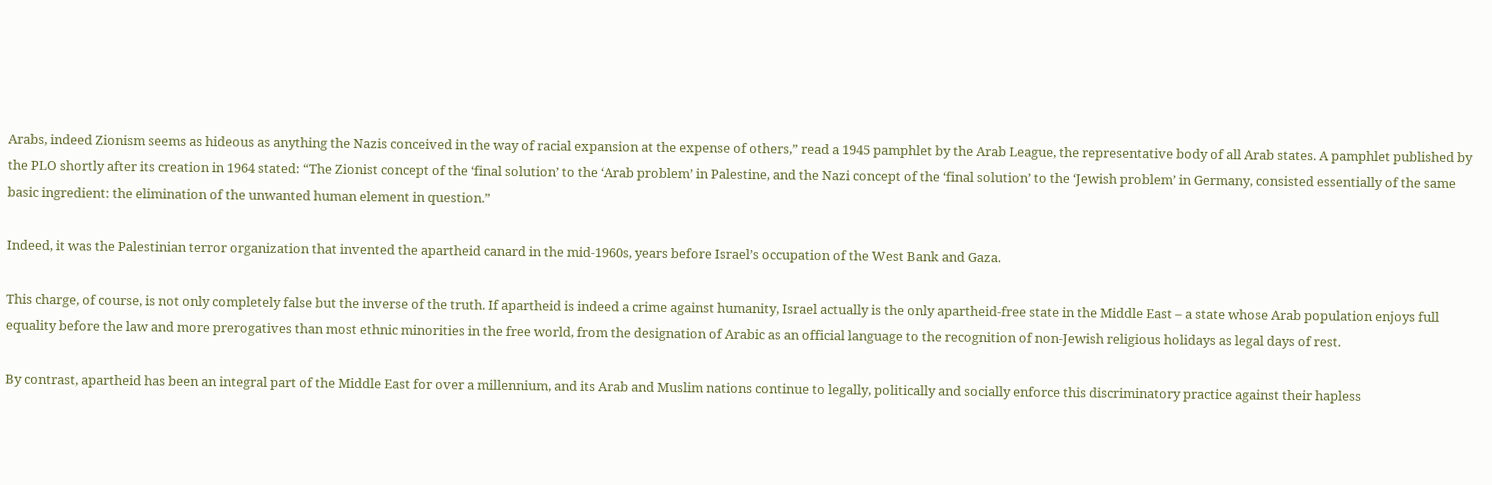Arabs, indeed Zionism seems as hideous as anything the Nazis conceived in the way of racial expansion at the expense of others,” read a 1945 pamphlet by the Arab League, the representative body of all Arab states. A pamphlet published by the PLO shortly after its creation in 1964 stated: “The Zionist concept of the ‘final solution’ to the ‘Arab problem’ in Palestine, and the Nazi concept of the ‘final solution’ to the ‘Jewish problem’ in Germany, consisted essentially of the same basic ingredient: the elimination of the unwanted human element in question.”

Indeed, it was the Palestinian terror organization that invented the apartheid canard in the mid-1960s, years before Israel’s occupation of the West Bank and Gaza.

This charge, of course, is not only completely false but the inverse of the truth. If apartheid is indeed a crime against humanity, Israel actually is the only apartheid-free state in the Middle East – a state whose Arab population enjoys full equality before the law and more prerogatives than most ethnic minorities in the free world, from the designation of Arabic as an official language to the recognition of non-Jewish religious holidays as legal days of rest.

By contrast, apartheid has been an integral part of the Middle East for over a millennium, and its Arab and Muslim nations continue to legally, politically and socially enforce this discriminatory practice against their hapless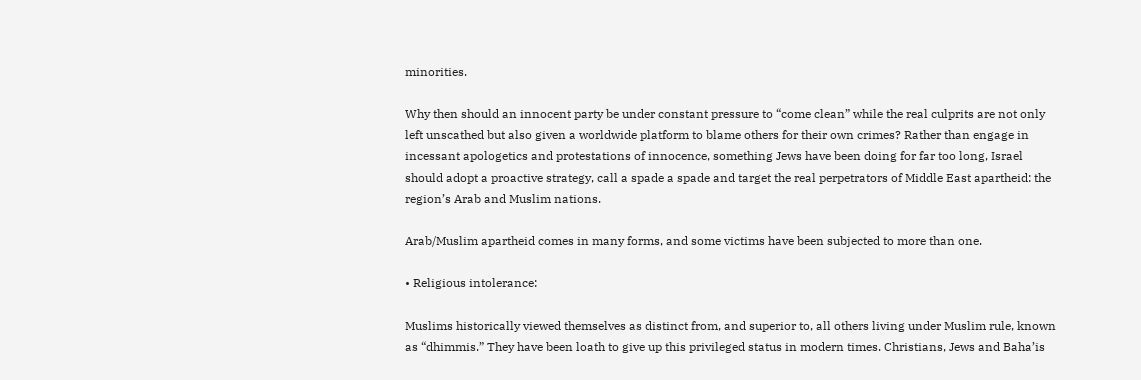minorities.

Why then should an innocent party be under constant pressure to “come clean” while the real culprits are not only left unscathed but also given a worldwide platform to blame others for their own crimes? Rather than engage in incessant apologetics and protestations of innocence, something Jews have been doing for far too long, Israel should adopt a proactive strategy, call a spade a spade and target the real perpetrators of Middle East apartheid: the region’s Arab and Muslim nations.

Arab/Muslim apartheid comes in many forms, and some victims have been subjected to more than one.

• Religious intolerance:

Muslims historically viewed themselves as distinct from, and superior to, all others living under Muslim rule, known as “dhimmis.” They have been loath to give up this privileged status in modern times. Christians, Jews and Baha’is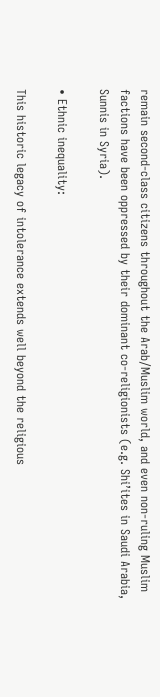remain second-class citizens throughout the Arab/Muslim world, and even non-ruling Muslim factions have been oppressed by their dominant co-religionists (e.g. Shi’ites in Saudi Arabia, Sunnis in Syria).

• Ethnic inequality:

This historic legacy of intolerance extends well beyond the religious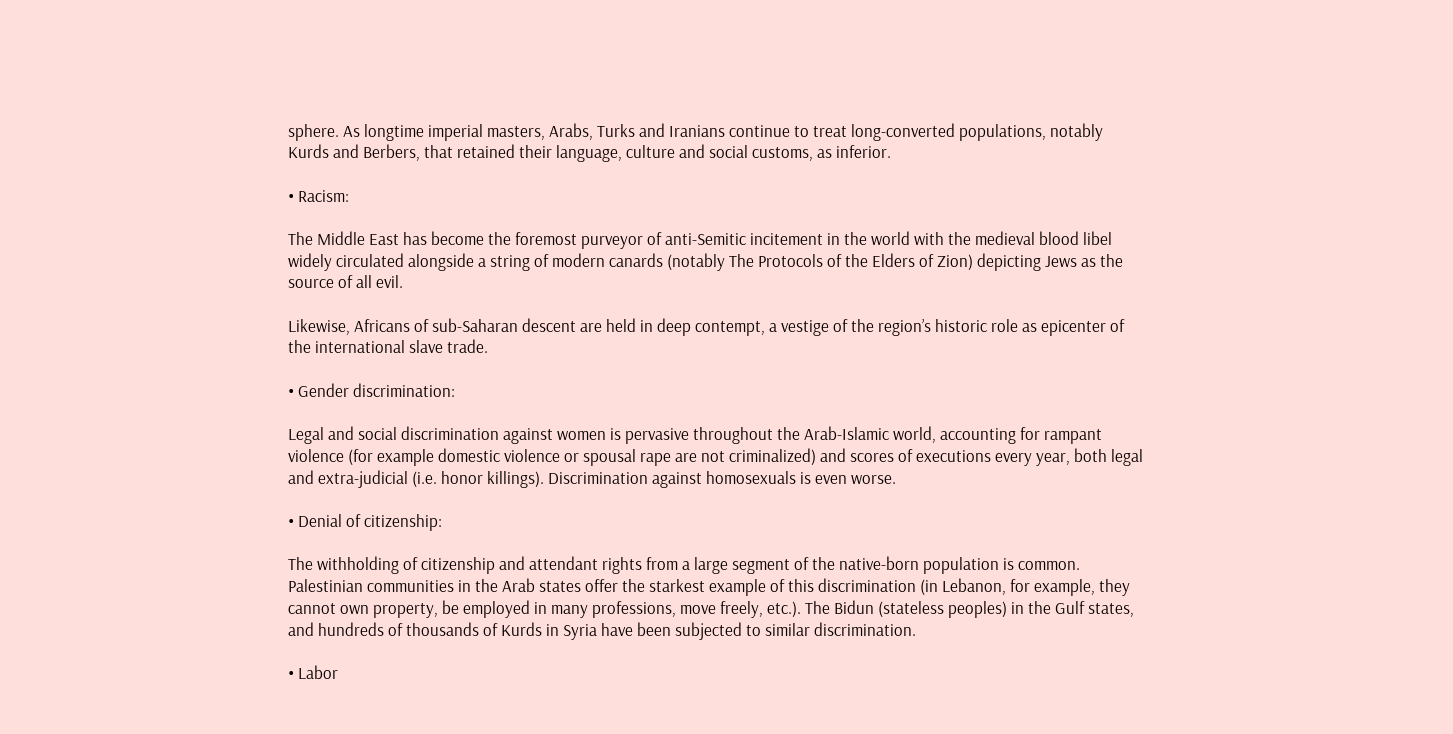sphere. As longtime imperial masters, Arabs, Turks and Iranians continue to treat long-converted populations, notably Kurds and Berbers, that retained their language, culture and social customs, as inferior.

• Racism:

The Middle East has become the foremost purveyor of anti-Semitic incitement in the world with the medieval blood libel widely circulated alongside a string of modern canards (notably The Protocols of the Elders of Zion) depicting Jews as the source of all evil.

Likewise, Africans of sub-Saharan descent are held in deep contempt, a vestige of the region’s historic role as epicenter of the international slave trade.

• Gender discrimination:

Legal and social discrimination against women is pervasive throughout the Arab-Islamic world, accounting for rampant violence (for example domestic violence or spousal rape are not criminalized) and scores of executions every year, both legal and extra-judicial (i.e. honor killings). Discrimination against homosexuals is even worse.

• Denial of citizenship:

The withholding of citizenship and attendant rights from a large segment of the native-born population is common. Palestinian communities in the Arab states offer the starkest example of this discrimination (in Lebanon, for example, they cannot own property, be employed in many professions, move freely, etc.). The Bidun (stateless peoples) in the Gulf states, and hundreds of thousands of Kurds in Syria have been subjected to similar discrimination.

• Labor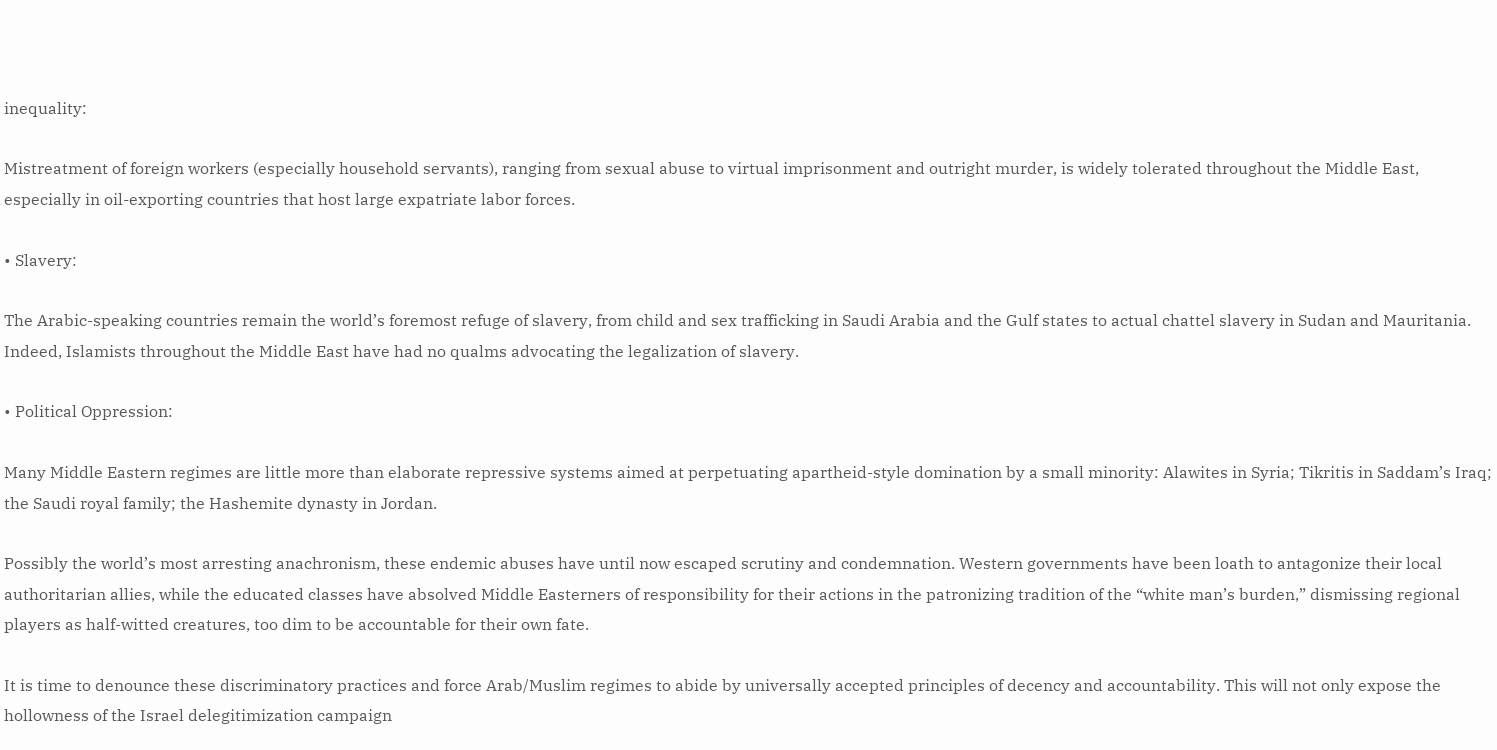inequality:

Mistreatment of foreign workers (especially household servants), ranging from sexual abuse to virtual imprisonment and outright murder, is widely tolerated throughout the Middle East, especially in oil-exporting countries that host large expatriate labor forces.

• Slavery:

The Arabic-speaking countries remain the world’s foremost refuge of slavery, from child and sex trafficking in Saudi Arabia and the Gulf states to actual chattel slavery in Sudan and Mauritania. Indeed, Islamists throughout the Middle East have had no qualms advocating the legalization of slavery.

• Political Oppression:

Many Middle Eastern regimes are little more than elaborate repressive systems aimed at perpetuating apartheid-style domination by a small minority: Alawites in Syria; Tikritis in Saddam’s Iraq; the Saudi royal family; the Hashemite dynasty in Jordan.

Possibly the world’s most arresting anachronism, these endemic abuses have until now escaped scrutiny and condemnation. Western governments have been loath to antagonize their local authoritarian allies, while the educated classes have absolved Middle Easterners of responsibility for their actions in the patronizing tradition of the “white man’s burden,” dismissing regional players as half-witted creatures, too dim to be accountable for their own fate.

It is time to denounce these discriminatory practices and force Arab/Muslim regimes to abide by universally accepted principles of decency and accountability. This will not only expose the hollowness of the Israel delegitimization campaign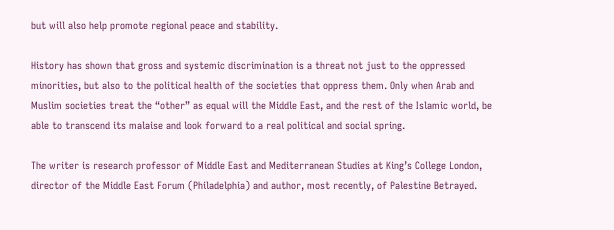but will also help promote regional peace and stability.

History has shown that gross and systemic discrimination is a threat not just to the oppressed minorities, but also to the political health of the societies that oppress them. Only when Arab and Muslim societies treat the “other” as equal will the Middle East, and the rest of the Islamic world, be able to transcend its malaise and look forward to a real political and social spring.

The writer is research professor of Middle East and Mediterranean Studies at King’s College London, director of the Middle East Forum (Philadelphia) and author, most recently, of Palestine Betrayed.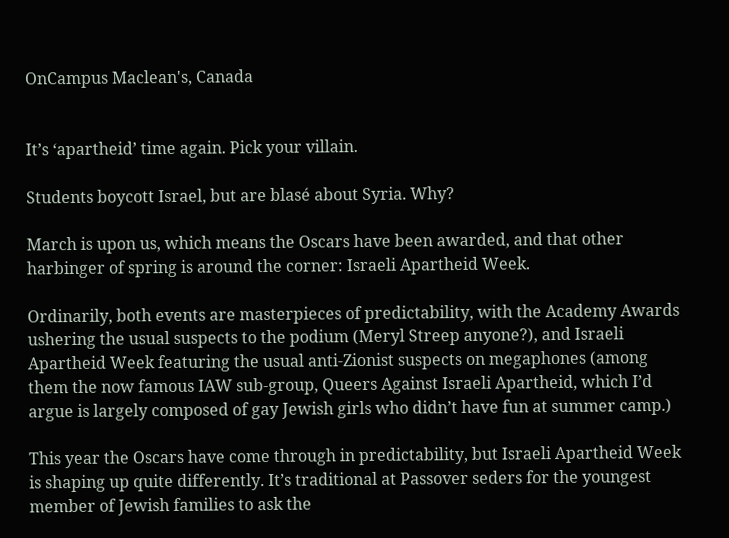OnCampus Maclean's, Canada


It’s ‘apartheid’ time again. Pick your villain.

Students boycott Israel, but are blasé about Syria. Why?

March is upon us, which means the Oscars have been awarded, and that other harbinger of spring is around the corner: Israeli Apartheid Week.

Ordinarily, both events are masterpieces of predictability, with the Academy Awards ushering the usual suspects to the podium (Meryl Streep anyone?), and Israeli Apartheid Week featuring the usual anti-Zionist suspects on megaphones (among them the now famous IAW sub-group, Queers Against Israeli Apartheid, which I’d argue is largely composed of gay Jewish girls who didn’t have fun at summer camp.)

This year the Oscars have come through in predictability, but Israeli Apartheid Week is shaping up quite differently. It’s traditional at Passover seders for the youngest member of Jewish families to ask the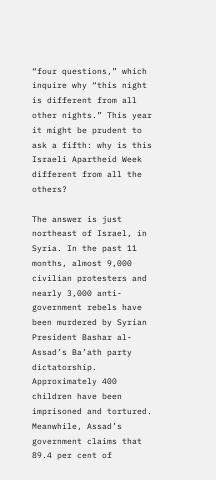“four questions,” which inquire why “this night is different from all other nights.” This year it might be prudent to ask a fifth: why is this Israeli Apartheid Week different from all the others?

The answer is just northeast of Israel, in Syria. In the past 11 months, almost 9,000 civilian protesters and nearly 3,000 anti-government rebels have been murdered by Syrian President Bashar al-Assad’s Ba’ath party dictatorship. Approximately 400 children have been imprisoned and tortured. Meanwhile, Assad’s government claims that 89.4 per cent of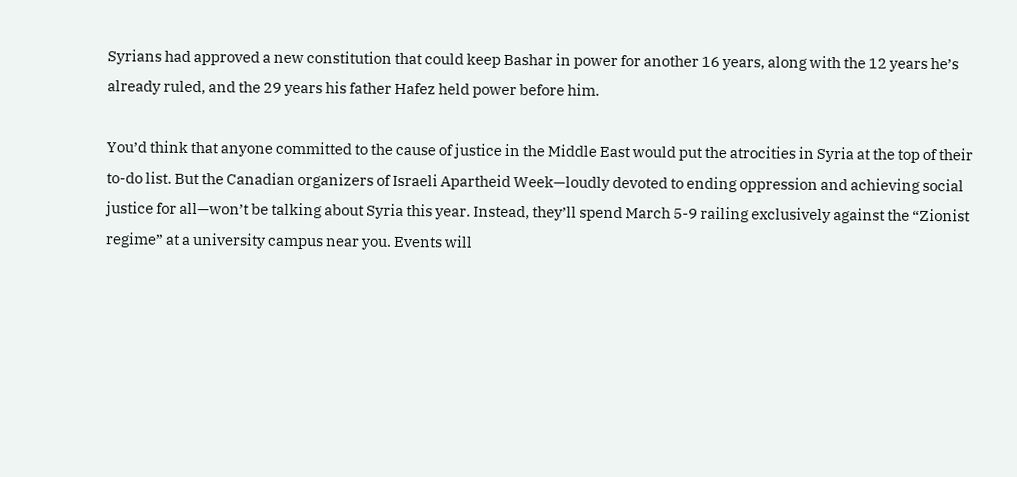Syrians had approved a new constitution that could keep Bashar in power for another 16 years, along with the 12 years he’s already ruled, and the 29 years his father Hafez held power before him.

You’d think that anyone committed to the cause of justice in the Middle East would put the atrocities in Syria at the top of their to-do list. But the Canadian organizers of Israeli Apartheid Week—loudly devoted to ending oppression and achieving social justice for all—won’t be talking about Syria this year. Instead, they’ll spend March 5-9 railing exclusively against the “Zionist regime” at a university campus near you. Events will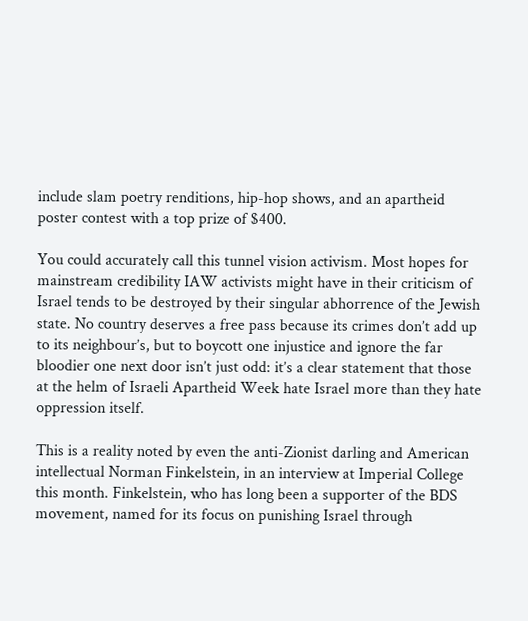include slam poetry renditions, hip-hop shows, and an apartheid poster contest with a top prize of $400.

You could accurately call this tunnel vision activism. Most hopes for mainstream credibility IAW activists might have in their criticism of Israel tends to be destroyed by their singular abhorrence of the Jewish state. No country deserves a free pass because its crimes don’t add up to its neighbour’s, but to boycott one injustice and ignore the far bloodier one next door isn’t just odd: it’s a clear statement that those at the helm of Israeli Apartheid Week hate Israel more than they hate oppression itself.

This is a reality noted by even the anti-Zionist darling and American intellectual Norman Finkelstein, in an interview at Imperial College this month. Finkelstein, who has long been a supporter of the BDS movement, named for its focus on punishing Israel through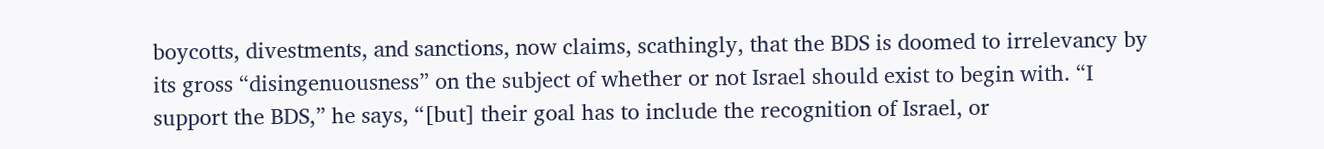boycotts, divestments, and sanctions, now claims, scathingly, that the BDS is doomed to irrelevancy by its gross “disingenuousness” on the subject of whether or not Israel should exist to begin with. “I support the BDS,” he says, “[but] their goal has to include the recognition of Israel, or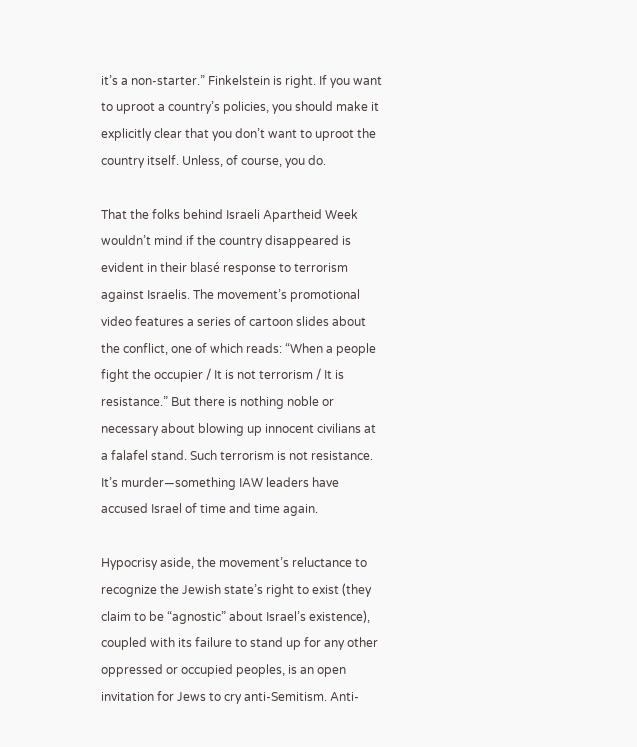it’s a non-starter.” Finkelstein is right. If you want to uproot a country’s policies, you should make it explicitly clear that you don’t want to uproot the country itself. Unless, of course, you do.

That the folks behind Israeli Apartheid Week wouldn’t mind if the country disappeared is evident in their blasé response to terrorism against Israelis. The movement’s promotional video features a series of cartoon slides about the conflict, one of which reads: “When a people fight the occupier / It is not terrorism / It is resistance.” But there is nothing noble or necessary about blowing up innocent civilians at a falafel stand. Such terrorism is not resistance. It’s murder—something IAW leaders have accused Israel of time and time again.

Hypocrisy aside, the movement’s reluctance to recognize the Jewish state’s right to exist (they claim to be “agnostic” about Israel’s existence), coupled with its failure to stand up for any other oppressed or occupied peoples, is an open invitation for Jews to cry anti-Semitism. Anti-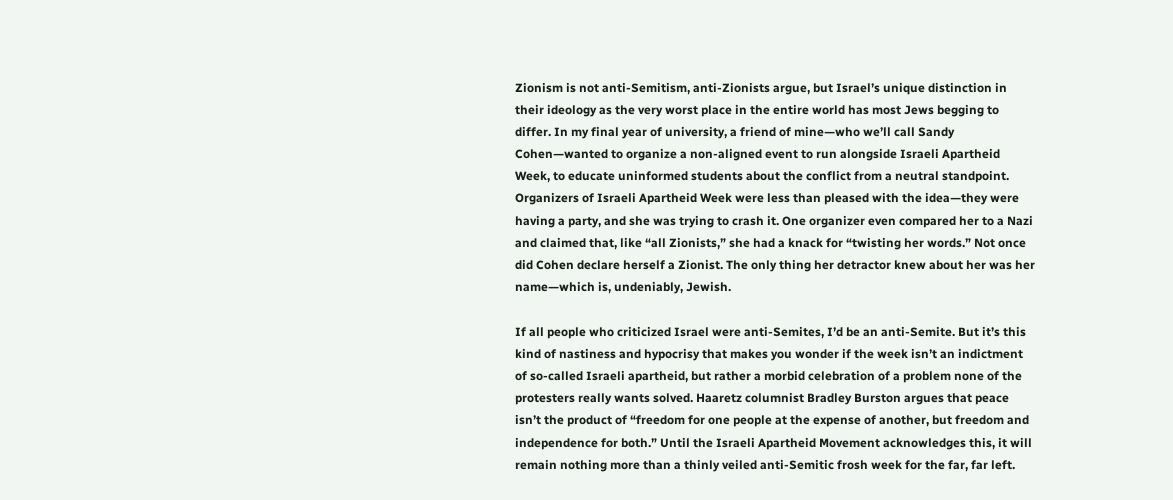Zionism is not anti-Semitism, anti-Zionists argue, but Israel’s unique distinction in their ideology as the very worst place in the entire world has most Jews begging to differ. In my final year of university, a friend of mine—who we’ll call Sandy Cohen—wanted to organize a non-aligned event to run alongside Israeli Apartheid Week, to educate uninformed students about the conflict from a neutral standpoint. Organizers of Israeli Apartheid Week were less than pleased with the idea—they were having a party, and she was trying to crash it. One organizer even compared her to a Nazi and claimed that, like “all Zionists,” she had a knack for “twisting her words.” Not once did Cohen declare herself a Zionist. The only thing her detractor knew about her was her name—which is, undeniably, Jewish.

If all people who criticized Israel were anti-Semites, I’d be an anti-Semite. But it’s this kind of nastiness and hypocrisy that makes you wonder if the week isn’t an indictment of so-called Israeli apartheid, but rather a morbid celebration of a problem none of the protesters really wants solved. Haaretz columnist Bradley Burston argues that peace isn’t the product of “freedom for one people at the expense of another, but freedom and independence for both.” Until the Israeli Apartheid Movement acknowledges this, it will remain nothing more than a thinly veiled anti-Semitic frosh week for the far, far left.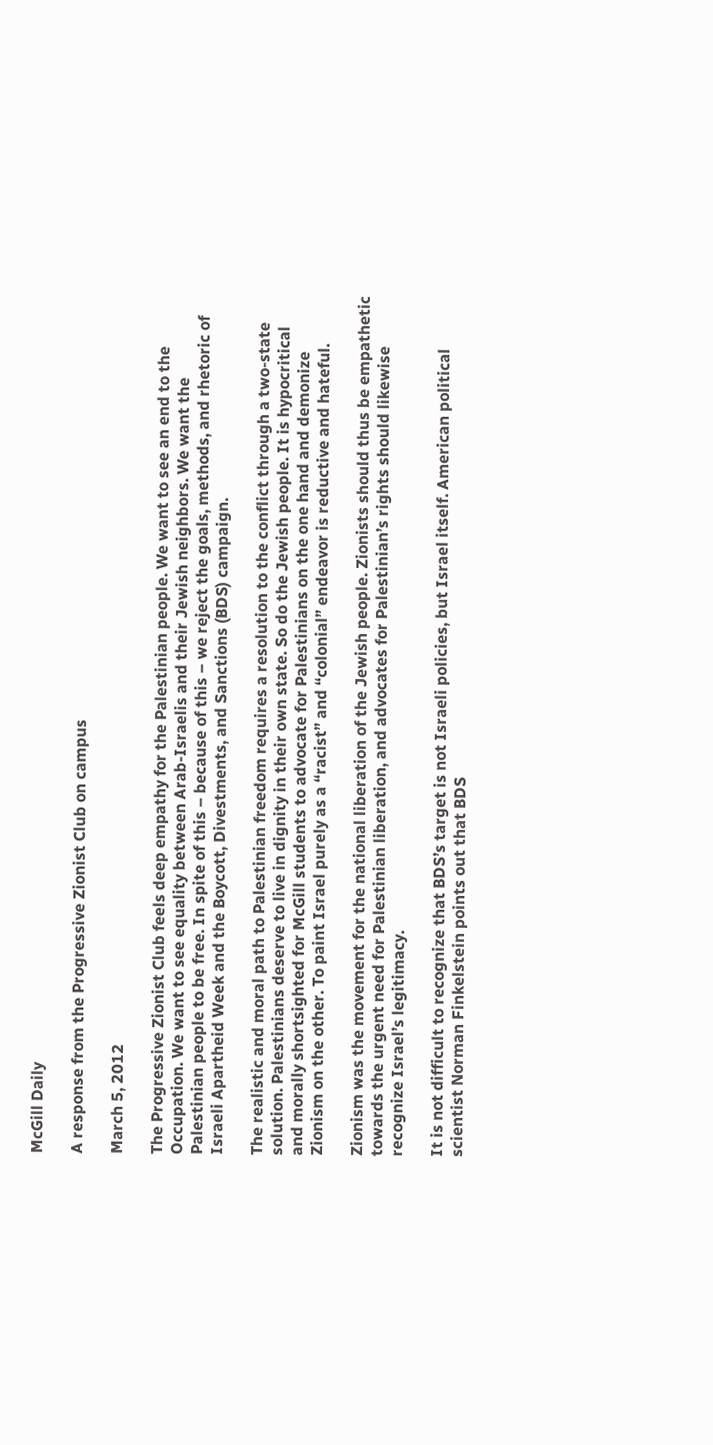McGill Daily

A response from the Progressive Zionist Club on campus

March 5, 2012

The Progressive Zionist Club feels deep empathy for the Palestinian people. We want to see an end to the Occupation. We want to see equality between Arab-Israelis and their Jewish neighbors. We want the Palestinian people to be free. In spite of this – because of this – we reject the goals, methods, and rhetoric of Israeli Apartheid Week and the Boycott, Divestments, and Sanctions (BDS) campaign.

The realistic and moral path to Palestinian freedom requires a resolution to the conflict through a two-state solution. Palestinians deserve to live in dignity in their own state. So do the Jewish people. It is hypocritical and morally shortsighted for McGill students to advocate for Palestinians on the one hand and demonize Zionism on the other. To paint Israel purely as a “racist” and “colonial” endeavor is reductive and hateful.

Zionism was the movement for the national liberation of the Jewish people. Zionists should thus be empathetic towards the urgent need for Palestinian liberation, and advocates for Palestinian’s rights should likewise recognize Israel’s legitimacy.

It is not difficult to recognize that BDS’s target is not Israeli policies, but Israel itself. American political scientist Norman Finkelstein points out that BDS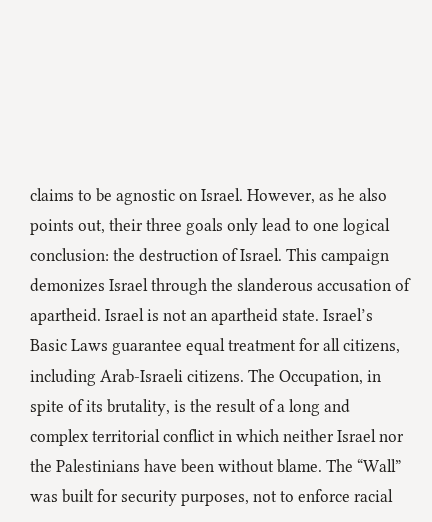claims to be agnostic on Israel. However, as he also points out, their three goals only lead to one logical conclusion: the destruction of Israel. This campaign demonizes Israel through the slanderous accusation of apartheid. Israel is not an apartheid state. Israel’s Basic Laws guarantee equal treatment for all citizens, including Arab-Israeli citizens. The Occupation, in spite of its brutality, is the result of a long and complex territorial conflict in which neither Israel nor the Palestinians have been without blame. The “Wall” was built for security purposes, not to enforce racial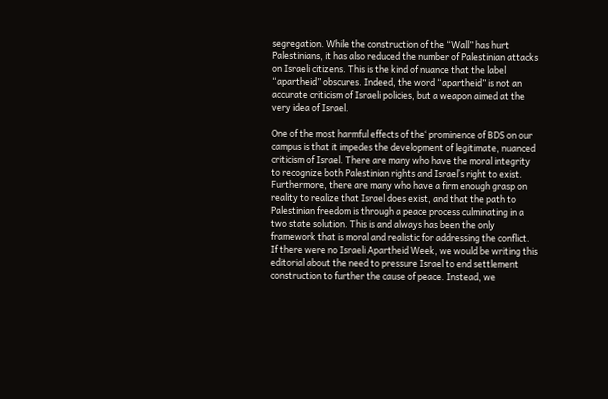segregation. While the construction of the “Wall” has hurt Palestinians, it has also reduced the number of Palestinian attacks on Israeli citizens. This is the kind of nuance that the label “apartheid” obscures. Indeed, the word “apartheid” is not an accurate criticism of Israeli policies, but a weapon aimed at the very idea of Israel.

One of the most harmful effects of theʻ prominence of BDS on our campus is that it impedes the development of legitimate, nuanced criticism of Israel. There are many who have the moral integrity to recognize both Palestinian rights and Israelʼs right to exist. Furthermore, there are many who have a firm enough grasp on reality to realize that Israel does exist, and that the path to Palestinian freedom is through a peace process culminating in a two state solution. This is and always has been the only framework that is moral and realistic for addressing the conflict. If there were no Israeli Apartheid Week, we would be writing this editorial about the need to pressure Israel to end settlement construction to further the cause of peace. Instead, we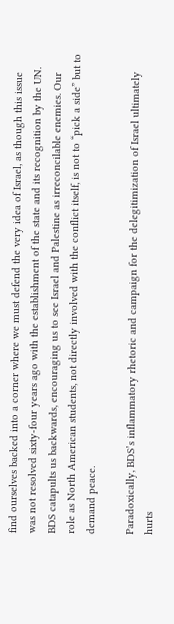find ourselves backed into a corner where we must defend the very idea of Israel, as though this issue was not resolved sixty-four years ago with the establishment of the state and its recognition by the UN. BDS catapults us backwards, encouraging us to see Israel and Palestine as irreconcilable enemies. Our role as North American students, not directly involved with the conflict itself, is not to “pick a side” but to demand peace.

Paradoxically, BDS’s inflammatory rhetoric and campaign for the delegitimization of Israel ultimately hurts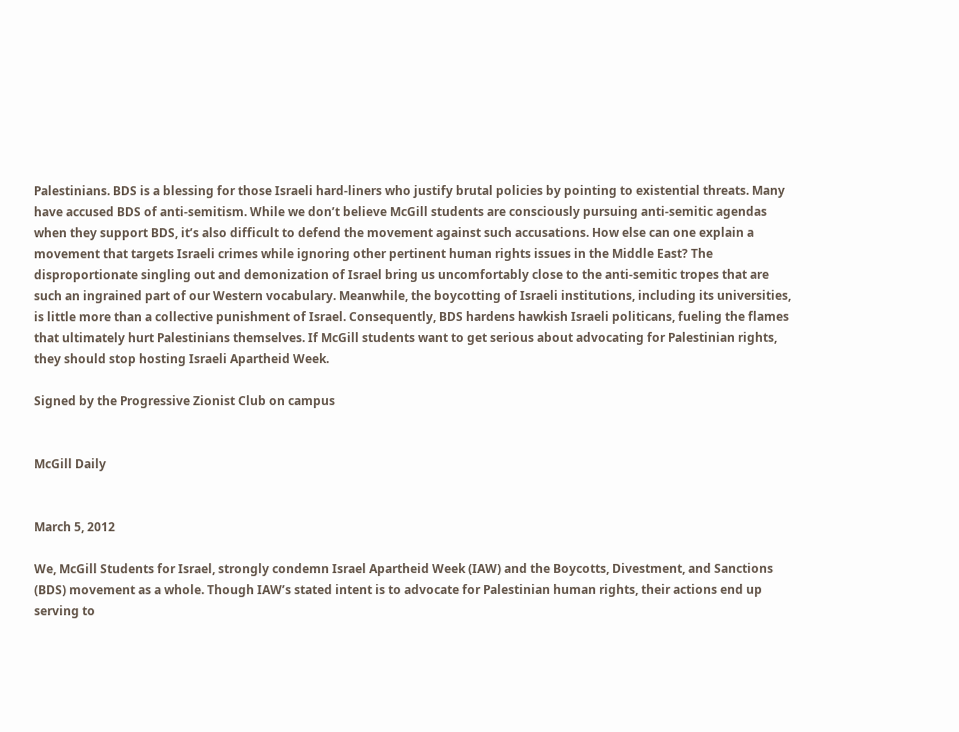Palestinians. BDS is a blessing for those Israeli hard-liners who justify brutal policies by pointing to existential threats. Many have accused BDS of anti-semitism. While we donʼt believe McGill students are consciously pursuing anti-semitic agendas when they support BDS, itʼs also difficult to defend the movement against such accusations. How else can one explain a movement that targets Israeli crimes while ignoring other pertinent human rights issues in the Middle East? The disproportionate singling out and demonization of Israel bring us uncomfortably close to the anti-semitic tropes that are such an ingrained part of our Western vocabulary. Meanwhile, the boycotting of Israeli institutions, including its universities, is little more than a collective punishment of Israel. Consequently, BDS hardens hawkish Israeli politicans, fueling the flames that ultimately hurt Palestinians themselves. If McGill students want to get serious about advocating for Palestinian rights, they should stop hosting Israeli Apartheid Week.

Signed by the Progressive Zionist Club on campus


McGill Daily


March 5, 2012

We, McGill Students for Israel, strongly condemn Israel Apartheid Week (IAW) and the Boycotts, Divestment, and Sanctions (BDS) movement as a whole. Though IAW’s stated intent is to advocate for Palestinian human rights, their actions end up serving to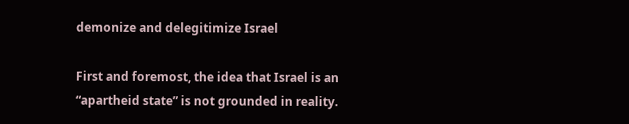demonize and delegitimize Israel

First and foremost, the idea that Israel is an “apartheid state” is not grounded in reality.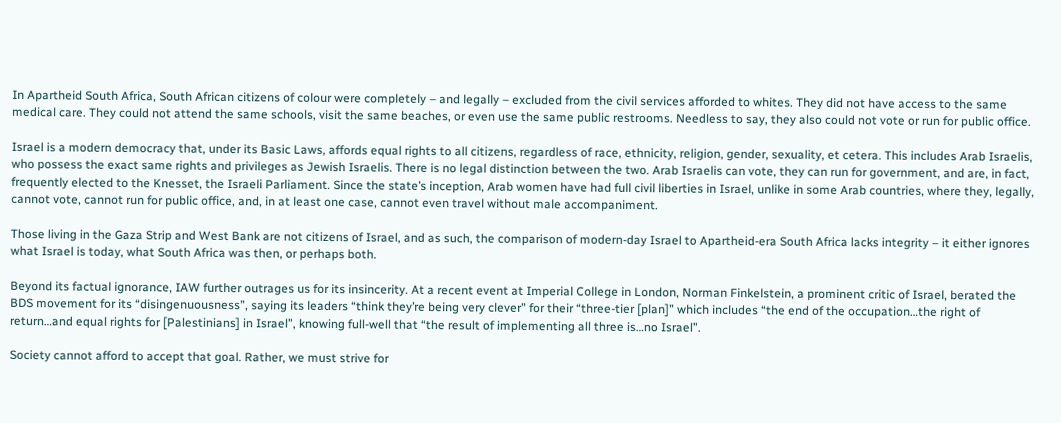In Apartheid South Africa, South African citizens of colour were completely – and legally – excluded from the civil services afforded to whites. They did not have access to the same medical care. They could not attend the same schools, visit the same beaches, or even use the same public restrooms. Needless to say, they also could not vote or run for public office.

Israel is a modern democracy that, under its Basic Laws, affords equal rights to all citizens, regardless of race, ethnicity, religion, gender, sexuality, et cetera. This includes Arab Israelis, who possess the exact same rights and privileges as Jewish Israelis. There is no legal distinction between the two. Arab Israelis can vote, they can run for government, and are, in fact, frequently elected to the Knesset, the Israeli Parliament. Since the state’s inception, Arab women have had full civil liberties in Israel, unlike in some Arab countries, where they, legally, cannot vote, cannot run for public office, and, in at least one case, cannot even travel without male accompaniment.

Those living in the Gaza Strip and West Bank are not citizens of Israel, and as such, the comparison of modern-day Israel to Apartheid-era South Africa lacks integrity – it either ignores what Israel is today, what South Africa was then, or perhaps both.

Beyond its factual ignorance, IAW further outrages us for its insincerity. At a recent event at Imperial College in London, Norman Finkelstein, a prominent critic of Israel, berated the BDS movement for its “disingenuousness”, saying its leaders “think they’re being very clever” for their “three-tier [plan]” which includes “the end of the occupation…the right of return…and equal rights for [Palestinians] in Israel”, knowing full-well that “the result of implementing all three is…no Israel”.

Society cannot afford to accept that goal. Rather, we must strive for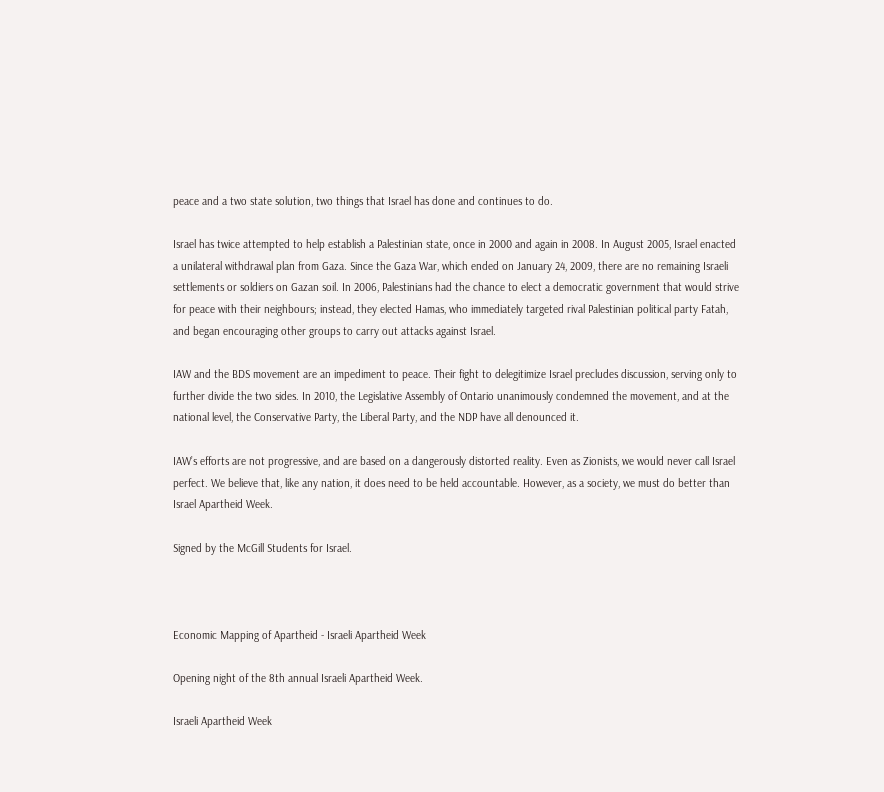peace and a two state solution, two things that Israel has done and continues to do.

Israel has twice attempted to help establish a Palestinian state, once in 2000 and again in 2008. In August 2005, Israel enacted a unilateral withdrawal plan from Gaza. Since the Gaza War, which ended on January 24, 2009, there are no remaining Israeli settlements or soldiers on Gazan soil. In 2006, Palestinians had the chance to elect a democratic government that would strive for peace with their neighbours; instead, they elected Hamas, who immediately targeted rival Palestinian political party Fatah, and began encouraging other groups to carry out attacks against Israel.

IAW and the BDS movement are an impediment to peace. Their fight to delegitimize Israel precludes discussion, serving only to further divide the two sides. In 2010, the Legislative Assembly of Ontario unanimously condemned the movement, and at the national level, the Conservative Party, the Liberal Party, and the NDP have all denounced it.

IAW’s efforts are not progressive, and are based on a dangerously distorted reality. Even as Zionists, we would never call Israel perfect. We believe that, like any nation, it does need to be held accountable. However, as a society, we must do better than Israel Apartheid Week.

Signed by the McGill Students for Israel.



Economic Mapping of Apartheid - Israeli Apartheid Week

Opening night of the 8th annual Israeli Apartheid Week.

Israeli Apartheid Week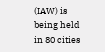(IAW) is being held in 80 cities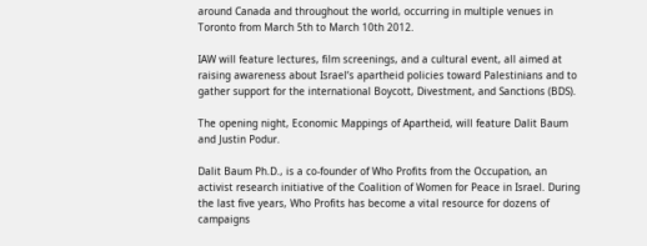around Canada and throughout the world, occurring in multiple venues in Toronto from March 5th to March 10th 2012.

IAW will feature lectures, film screenings, and a cultural event, all aimed at raising awareness about Israel’s apartheid policies toward Palestinians and to gather support for the international Boycott, Divestment, and Sanctions (BDS).

The opening night, Economic Mappings of Apartheid, will feature Dalit Baum and Justin Podur.

Dalit Baum Ph.D., is a co-founder of Who Profits from the Occupation, an activist research initiative of the Coalition of Women for Peace in Israel. During the last five years, Who Profits has become a vital resource for dozens of campaigns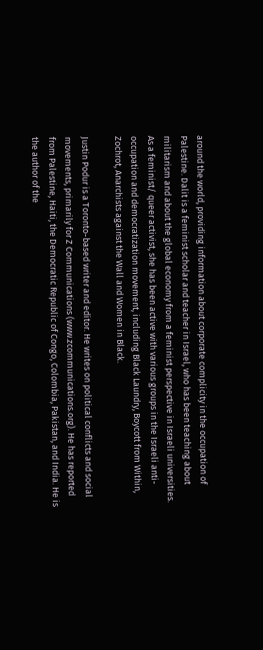around the world, providing information about corporate complicity in the occupation of Palestine. Dalit is a feminist scholar and teacher in Israel, who has been teaching about militarism and about the global economy from a feminist perspective in Israeli universities. As a feminist/ queer activist, she has been active with various groups in the Israeli anti-occupation and democratization movement, including Black Laundry, Boycott from Within, Zochrot, Anarchists against the Wall and Women in Black.

Justin Podur is a Toronto-based writer and editor. He writes on political conflicts and social movements, primarily for Z Communications (www.zcommunications.org). He has reported from Palestine, Haiti, the Democratic Republic of Congo, Colombia, Pakistan, and India. He is the author of the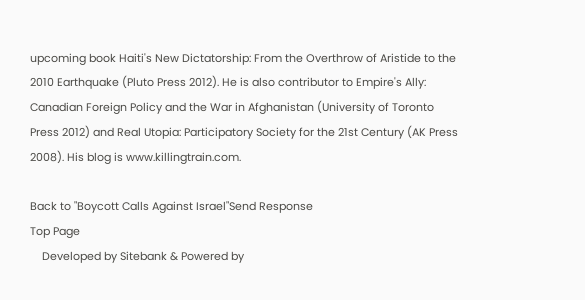upcoming book Haiti's New Dictatorship: From the Overthrow of Aristide to the 2010 Earthquake (Pluto Press 2012). He is also contributor to Empire's Ally: Canadian Foreign Policy and the War in Afghanistan (University of Toronto Press 2012) and Real Utopia: Participatory Society for the 21st Century (AK Press 2008). His blog is www.killingtrain.com.

Back to "Boycott Calls Against Israel"Send Response
Top Page
    Developed by Sitebank & Powered by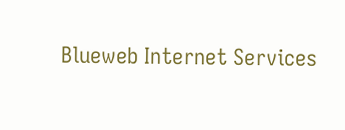Blueweb Internet Services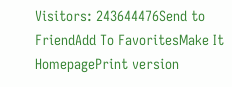Visitors: 243644476Send to FriendAdd To FavoritesMake It HomepagePrint version